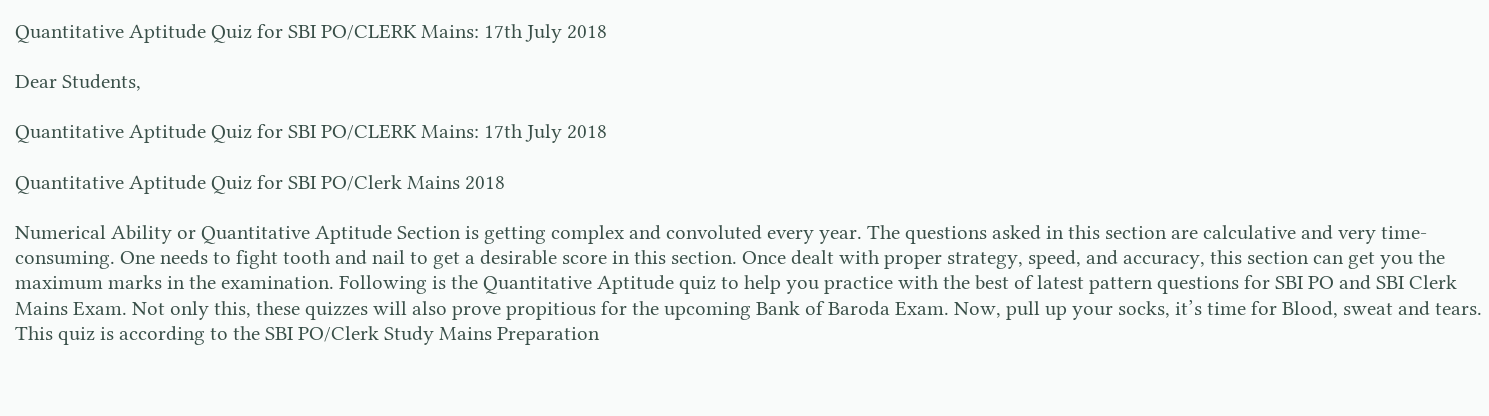Quantitative Aptitude Quiz for SBI PO/CLERK Mains: 17th July 2018

Dear Students,

Quantitative Aptitude Quiz for SBI PO/CLERK Mains: 17th July 2018

Quantitative Aptitude Quiz for SBI PO/Clerk Mains 2018

Numerical Ability or Quantitative Aptitude Section is getting complex and convoluted every year. The questions asked in this section are calculative and very time-consuming. One needs to fight tooth and nail to get a desirable score in this section. Once dealt with proper strategy, speed, and accuracy, this section can get you the maximum marks in the examination. Following is the Quantitative Aptitude quiz to help you practice with the best of latest pattern questions for SBI PO and SBI Clerk Mains Exam. Not only this, these quizzes will also prove propitious for the upcoming Bank of Baroda Exam. Now, pull up your socks, it’s time for Blood, sweat and tears. This quiz is according to the SBI PO/Clerk Study Mains Preparation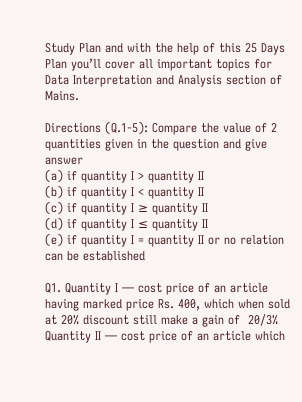Study Plan and with the help of this 25 Days Plan you’ll cover all important topics for Data Interpretation and Analysis section of Mains.

Directions (Q.1-5): Compare the value of 2 quantities given in the question and give answer
(a) if quantity I > quantity II
(b) if quantity I < quantity II
(c) if quantity I ≥ quantity II
(d) if quantity I ≤ quantity II
(e) if quantity I = quantity II or no relation can be established

Q1. Quantity I — cost price of an article having marked price Rs. 400, which when sold at 20% discount still make a gain of  20/3%
Quantity II — cost price of an article which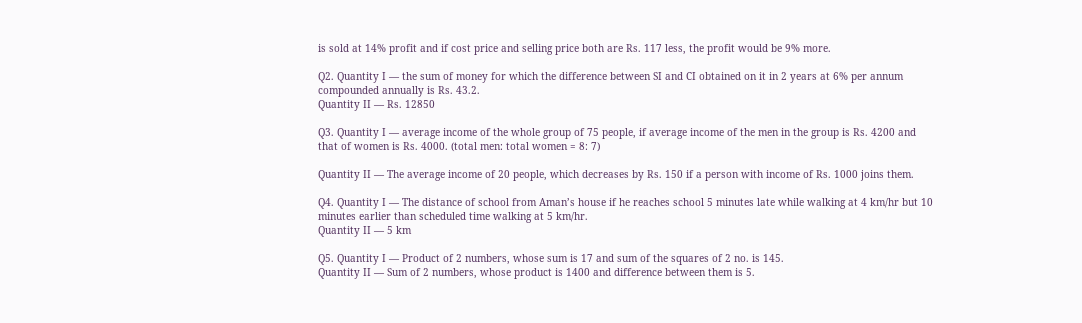is sold at 14% profit and if cost price and selling price both are Rs. 117 less, the profit would be 9% more.

Q2. Quantity I — the sum of money for which the difference between SI and CI obtained on it in 2 years at 6% per annum compounded annually is Rs. 43.2.
Quantity II — Rs. 12850

Q3. Quantity I — average income of the whole group of 75 people, if average income of the men in the group is Rs. 4200 and that of women is Rs. 4000. (total men: total women = 8: 7)

Quantity II — The average income of 20 people, which decreases by Rs. 150 if a person with income of Rs. 1000 joins them.

Q4. Quantity I — The distance of school from Aman’s house if he reaches school 5 minutes late while walking at 4 km/hr but 10 minutes earlier than scheduled time walking at 5 km/hr.
Quantity II — 5 km

Q5. Quantity I — Product of 2 numbers, whose sum is 17 and sum of the squares of 2 no. is 145.
Quantity II — Sum of 2 numbers, whose product is 1400 and difference between them is 5.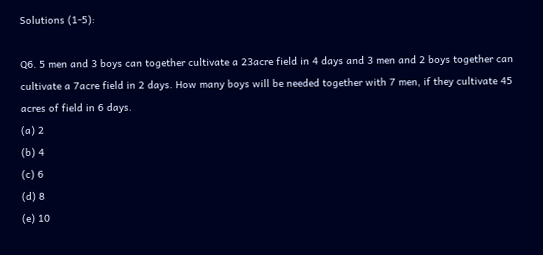Solutions (1-5):

Q6. 5 men and 3 boys can together cultivate a 23acre field in 4 days and 3 men and 2 boys together can cultivate a 7acre field in 2 days. How many boys will be needed together with 7 men, if they cultivate 45 acres of field in 6 days.
(a) 2
(b) 4
(c) 6
(d) 8
(e) 10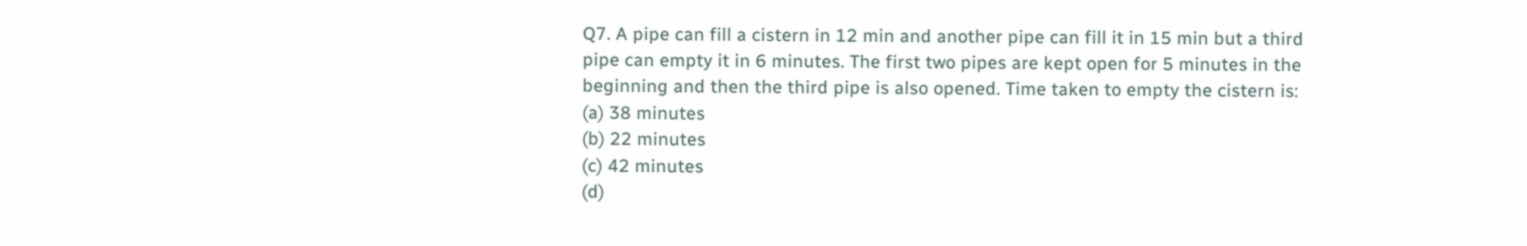Q7. A pipe can fill a cistern in 12 min and another pipe can fill it in 15 min but a third pipe can empty it in 6 minutes. The first two pipes are kept open for 5 minutes in the beginning and then the third pipe is also opened. Time taken to empty the cistern is:
(a) 38 minutes
(b) 22 minutes
(c) 42 minutes
(d)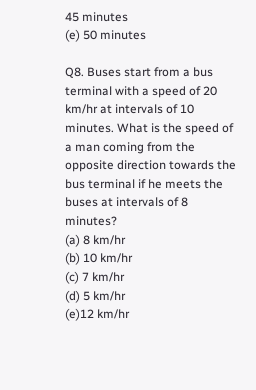45 minutes
(e) 50 minutes

Q8. Buses start from a bus terminal with a speed of 20 km/hr at intervals of 10 minutes. What is the speed of a man coming from the opposite direction towards the bus terminal if he meets the buses at intervals of 8 minutes?
(a) 8 km/hr
(b) 10 km/hr
(c) 7 km/hr
(d) 5 km/hr
(e)12 km/hr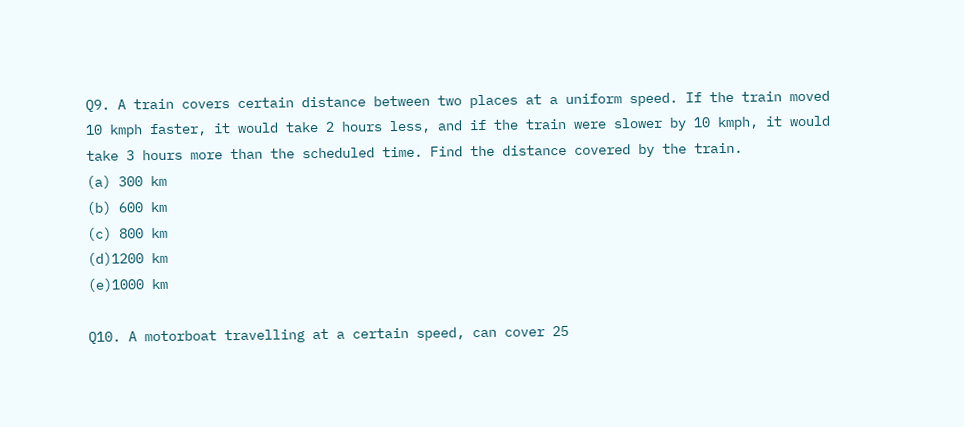Q9. A train covers certain distance between two places at a uniform speed. If the train moved 10 kmph faster, it would take 2 hours less, and if the train were slower by 10 kmph, it would take 3 hours more than the scheduled time. Find the distance covered by the train.
(a) 300 km
(b) 600 km
(c) 800 km
(d)1200 km
(e)1000 km

Q10. A motorboat travelling at a certain speed, can cover 25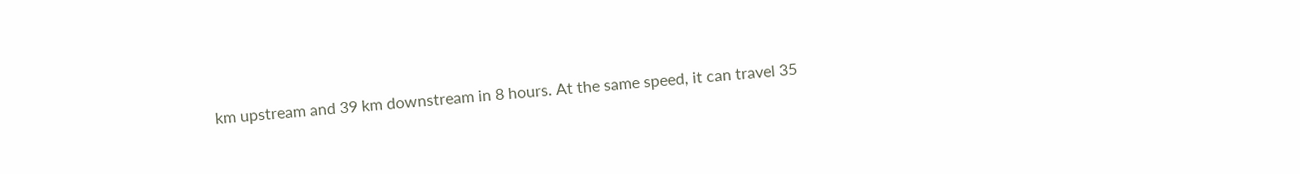km upstream and 39 km downstream in 8 hours. At the same speed, it can travel 35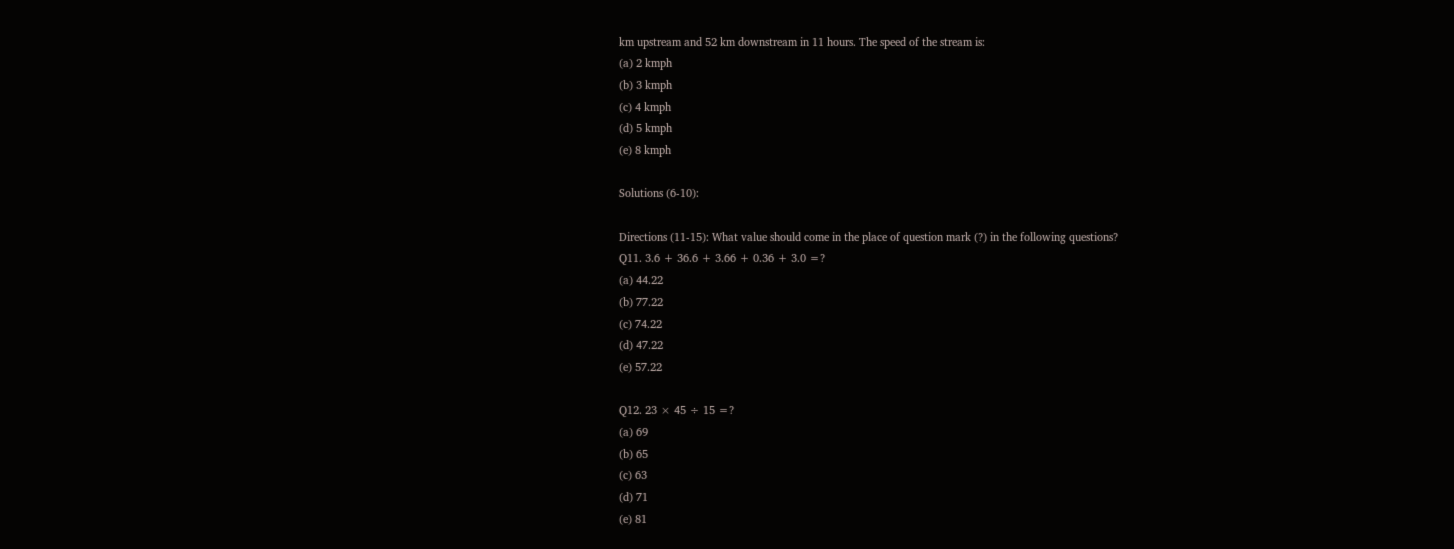km upstream and 52 km downstream in 11 hours. The speed of the stream is:
(a) 2 kmph
(b) 3 kmph
(c) 4 kmph
(d) 5 kmph
(e) 8 kmph

Solutions (6-10):

Directions (11-15): What value should come in the place of question mark (?) in the following questions?
Q11. 3.6 + 36.6 + 3.66 + 0.36 + 3.0 =?
(a) 44.22
(b) 77.22
(c) 74.22
(d) 47.22
(e) 57.22

Q12. 23 × 45 ÷ 15 =?
(a) 69
(b) 65
(c) 63
(d) 71
(e) 81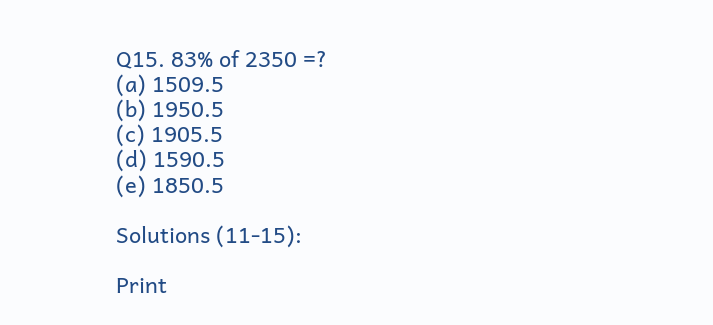Q15. 83% of 2350 =?
(a) 1509.5
(b) 1950.5
(c) 1905.5
(d) 1590.5
(e) 1850.5

Solutions (11-15):

Print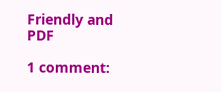Friendly and PDF

1 comment: